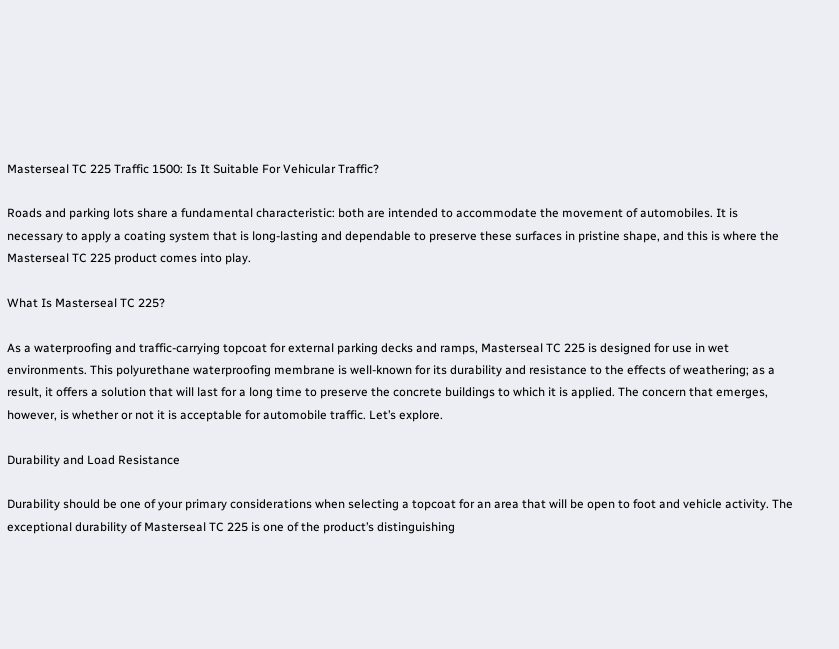Masterseal TC 225 Traffic 1500: Is It Suitable For Vehicular Traffic?

Roads and parking lots share a fundamental characteristic: both are intended to accommodate the movement of automobiles. It is necessary to apply a coating system that is long-lasting and dependable to preserve these surfaces in pristine shape, and this is where the Masterseal TC 225 product comes into play.

What Is Masterseal TC 225?

As a waterproofing and traffic-carrying topcoat for external parking decks and ramps, Masterseal TC 225 is designed for use in wet environments. This polyurethane waterproofing membrane is well-known for its durability and resistance to the effects of weathering; as a result, it offers a solution that will last for a long time to preserve the concrete buildings to which it is applied. The concern that emerges, however, is whether or not it is acceptable for automobile traffic. Let’s explore.

Durability and Load Resistance

Durability should be one of your primary considerations when selecting a topcoat for an area that will be open to foot and vehicle activity. The exceptional durability of Masterseal TC 225 is one of the product’s distinguishing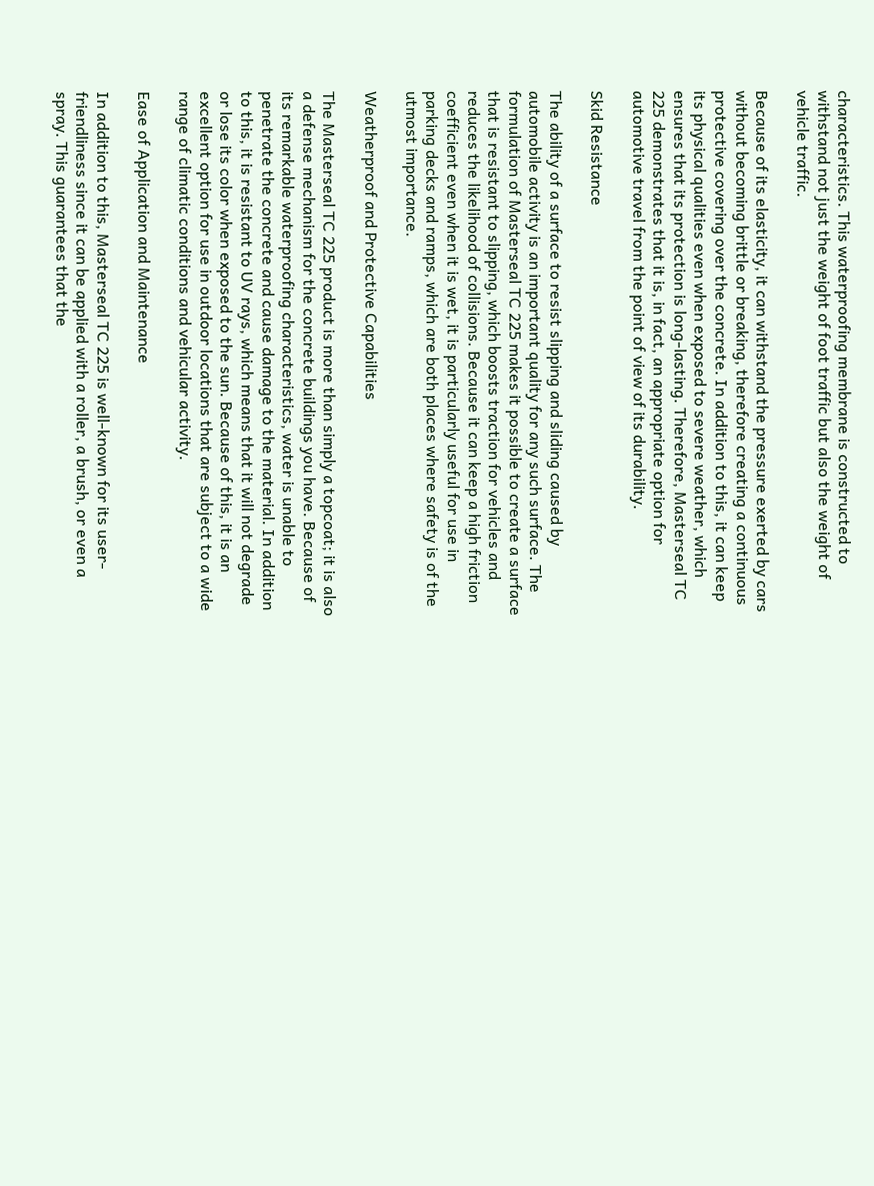characteristics. This waterproofing membrane is constructed to withstand not just the weight of foot traffic but also the weight of vehicle traffic.

Because of its elasticity, it can withstand the pressure exerted by cars without becoming brittle or breaking, therefore creating a continuous protective covering over the concrete. In addition to this, it can keep its physical qualities even when exposed to severe weather, which ensures that its protection is long-lasting. Therefore, Masterseal TC 225 demonstrates that it is, in fact, an appropriate option for automotive travel from the point of view of its durability.

Skid Resistance

The ability of a surface to resist slipping and sliding caused by automobile activity is an important quality for any such surface. The formulation of Masterseal TC 225 makes it possible to create a surface that is resistant to slipping, which boosts traction for vehicles and reduces the likelihood of collisions. Because it can keep a high friction coefficient even when it is wet, it is particularly useful for use in parking decks and ramps, which are both places where safety is of the utmost importance.

Weatherproof and Protective Capabilities

The Masterseal TC 225 product is more than simply a topcoat; it is also a defense mechanism for the concrete buildings you have. Because of its remarkable waterproofing characteristics, water is unable to penetrate the concrete and cause damage to the material. In addition to this, it is resistant to UV rays, which means that it will not degrade or lose its color when exposed to the sun. Because of this, it is an excellent option for use in outdoor locations that are subject to a wide range of climatic conditions and vehicular activity.

Ease of Application and Maintenance

In addition to this, Masterseal TC 225 is well-known for its user-friendliness since it can be applied with a roller, a brush, or even a spray. This guarantees that the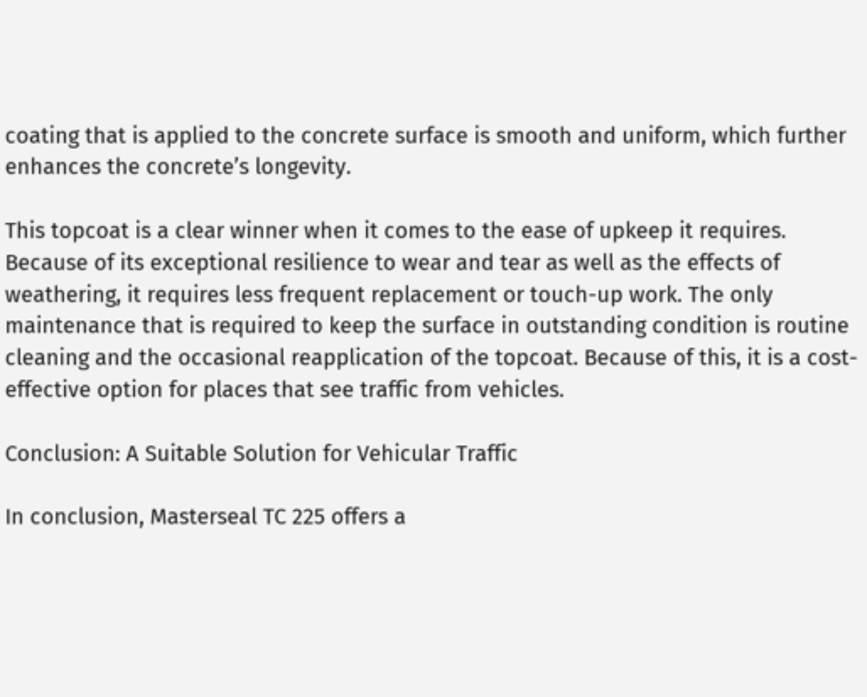coating that is applied to the concrete surface is smooth and uniform, which further enhances the concrete’s longevity.

This topcoat is a clear winner when it comes to the ease of upkeep it requires. Because of its exceptional resilience to wear and tear as well as the effects of weathering, it requires less frequent replacement or touch-up work. The only maintenance that is required to keep the surface in outstanding condition is routine cleaning and the occasional reapplication of the topcoat. Because of this, it is a cost-effective option for places that see traffic from vehicles.

Conclusion: A Suitable Solution for Vehicular Traffic

In conclusion, Masterseal TC 225 offers a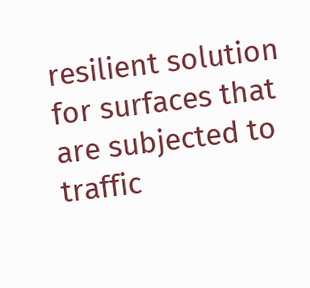resilient solution for surfaces that are subjected to traffic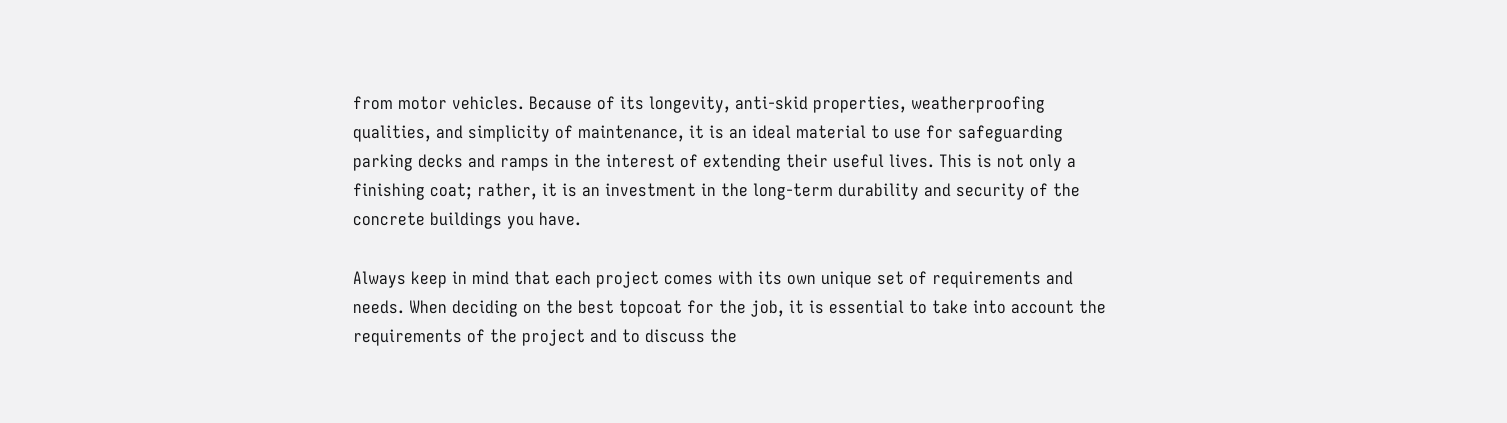from motor vehicles. Because of its longevity, anti-skid properties, weatherproofing qualities, and simplicity of maintenance, it is an ideal material to use for safeguarding parking decks and ramps in the interest of extending their useful lives. This is not only a finishing coat; rather, it is an investment in the long-term durability and security of the concrete buildings you have.

Always keep in mind that each project comes with its own unique set of requirements and needs. When deciding on the best topcoat for the job, it is essential to take into account the requirements of the project and to discuss the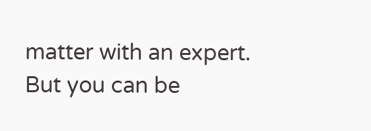matter with an expert. But you can be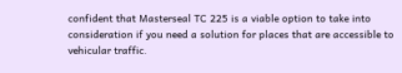confident that Masterseal TC 225 is a viable option to take into consideration if you need a solution for places that are accessible to vehicular traffic.